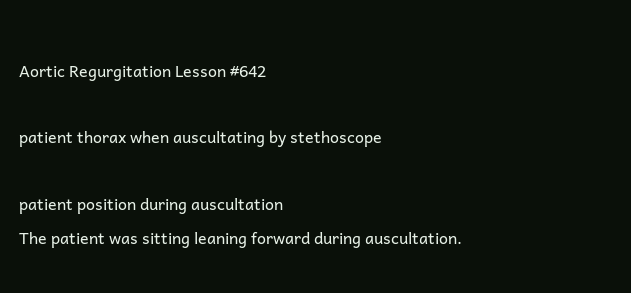Aortic Regurgitation Lesson #642

patient thorax when auscultating by stethoscope

patient position during auscultation
The patient was sitting leaning forward during auscultation.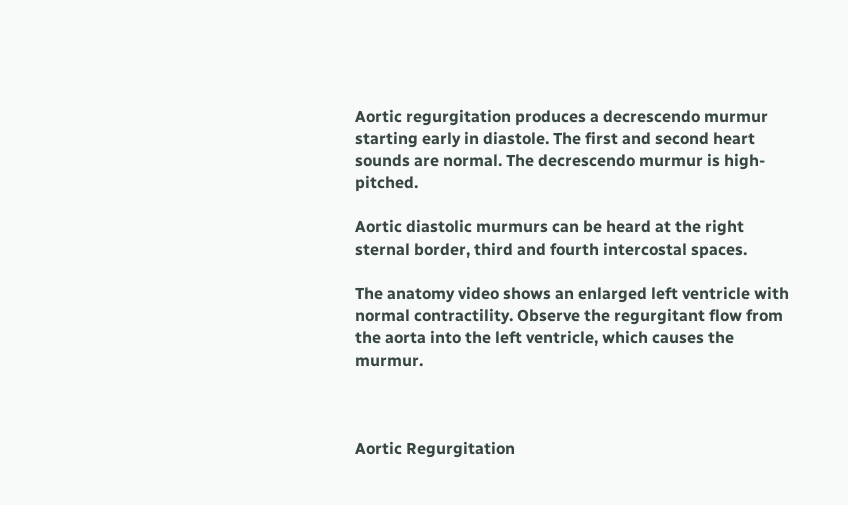Aortic regurgitation produces a decrescendo murmur starting early in diastole. The first and second heart sounds are normal. The decrescendo murmur is high-pitched.

Aortic diastolic murmurs can be heard at the right sternal border, third and fourth intercostal spaces.

The anatomy video shows an enlarged left ventricle with normal contractility. Observe the regurgitant flow from the aorta into the left ventricle, which causes the murmur.



Aortic Regurgitation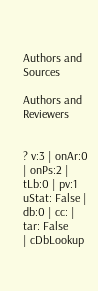Authors and Sources

Authors and Reviewers


? v:3 | onAr:0 | onPs:2 | tLb:0 | pv:1
uStat: False | db:0 | cc: | tar: False
| cDbLookup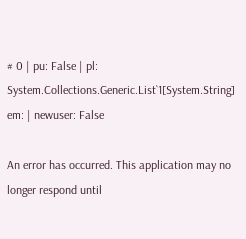# 0 | pu: False | pl: System.Collections.Generic.List`1[System.String]
em: | newuser: False

An error has occurred. This application may no longer respond until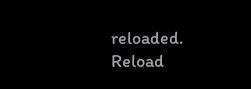reloaded. Reload